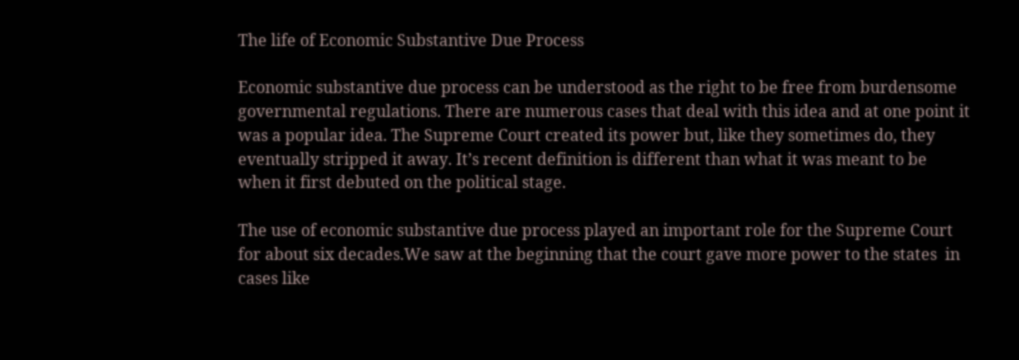The life of Economic Substantive Due Process

Economic substantive due process can be understood as the right to be free from burdensome governmental regulations. There are numerous cases that deal with this idea and at one point it was a popular idea. The Supreme Court created its power but, like they sometimes do, they eventually stripped it away. It’s recent definition is different than what it was meant to be when it first debuted on the political stage.

The use of economic substantive due process played an important role for the Supreme Court for about six decades.We saw at the beginning that the court gave more power to the states  in cases like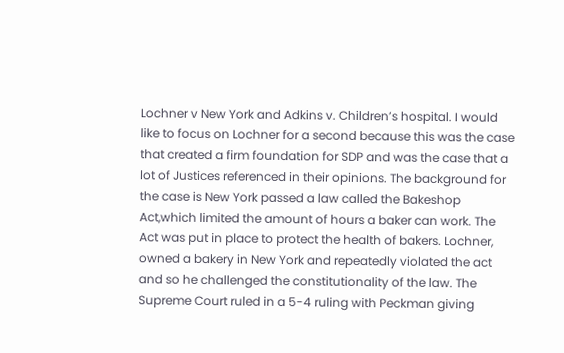Lochner v New York and Adkins v. Children’s hospital. I would like to focus on Lochner for a second because this was the case that created a firm foundation for SDP and was the case that a lot of Justices referenced in their opinions. The background for the case is New York passed a law called the Bakeshop Act,which limited the amount of hours a baker can work. The Act was put in place to protect the health of bakers. Lochner, owned a bakery in New York and repeatedly violated the act and so he challenged the constitutionality of the law. The Supreme Court ruled in a 5-4 ruling with Peckman giving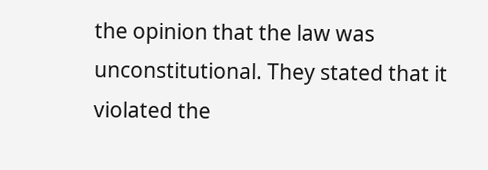the opinion that the law was unconstitutional. They stated that it violated the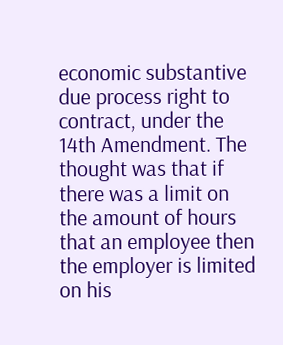economic substantive due process right to contract, under the 14th Amendment. The thought was that if there was a limit on the amount of hours that an employee then the employer is limited on his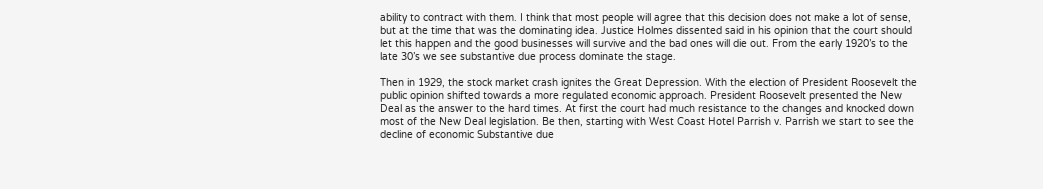ability to contract with them. I think that most people will agree that this decision does not make a lot of sense, but at the time that was the dominating idea. Justice Holmes dissented said in his opinion that the court should let this happen and the good businesses will survive and the bad ones will die out. From the early 1920’s to the late 30’s we see substantive due process dominate the stage.

Then in 1929, the stock market crash ignites the Great Depression. With the election of President Roosevelt the public opinion shifted towards a more regulated economic approach. President Roosevelt presented the New Deal as the answer to the hard times. At first the court had much resistance to the changes and knocked down most of the New Deal legislation. Be then, starting with West Coast Hotel Parrish v. Parrish we start to see the decline of economic Substantive due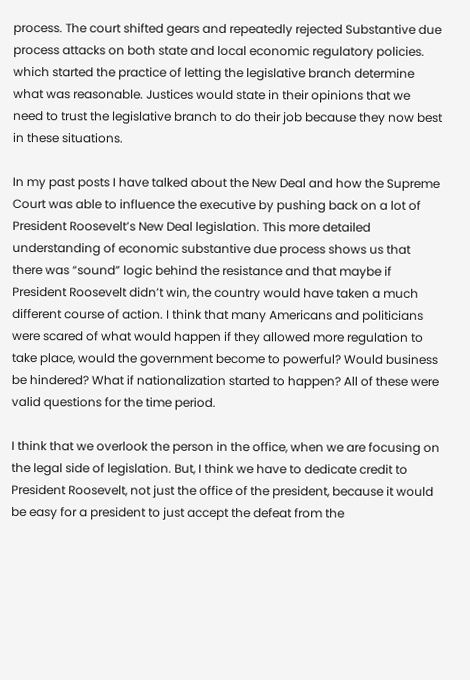process. The court shifted gears and repeatedly rejected Substantive due process attacks on both state and local economic regulatory policies. which started the practice of letting the legislative branch determine what was reasonable. Justices would state in their opinions that we need to trust the legislative branch to do their job because they now best in these situations.

In my past posts I have talked about the New Deal and how the Supreme Court was able to influence the executive by pushing back on a lot of President Roosevelt’s New Deal legislation. This more detailed understanding of economic substantive due process shows us that there was “sound” logic behind the resistance and that maybe if President Roosevelt didn’t win, the country would have taken a much different course of action. I think that many Americans and politicians were scared of what would happen if they allowed more regulation to take place, would the government become to powerful? Would business be hindered? What if nationalization started to happen? All of these were valid questions for the time period.

I think that we overlook the person in the office, when we are focusing on the legal side of legislation. But, I think we have to dedicate credit to President Roosevelt, not just the office of the president, because it would be easy for a president to just accept the defeat from the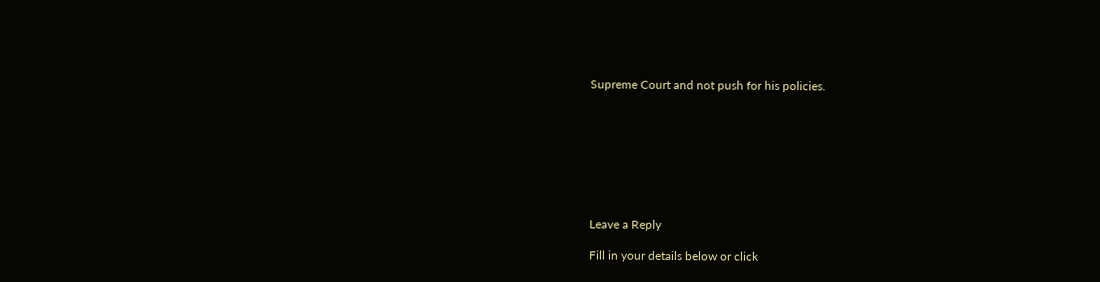Supreme Court and not push for his policies.








Leave a Reply

Fill in your details below or click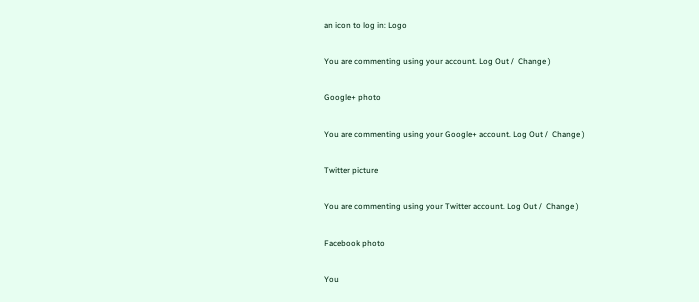an icon to log in: Logo

You are commenting using your account. Log Out /  Change )

Google+ photo

You are commenting using your Google+ account. Log Out /  Change )

Twitter picture

You are commenting using your Twitter account. Log Out /  Change )

Facebook photo

You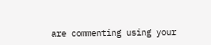are commenting using your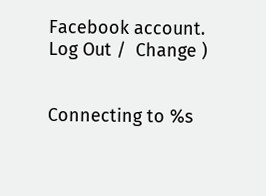Facebook account. Log Out /  Change )


Connecting to %s